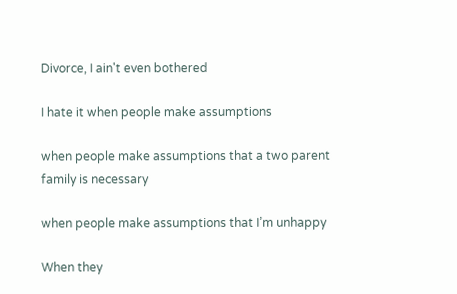Divorce, I ain't even bothered

I hate it when people make assumptions

when people make assumptions that a two parent family is necessary

when people make assumptions that I’m unhappy

When they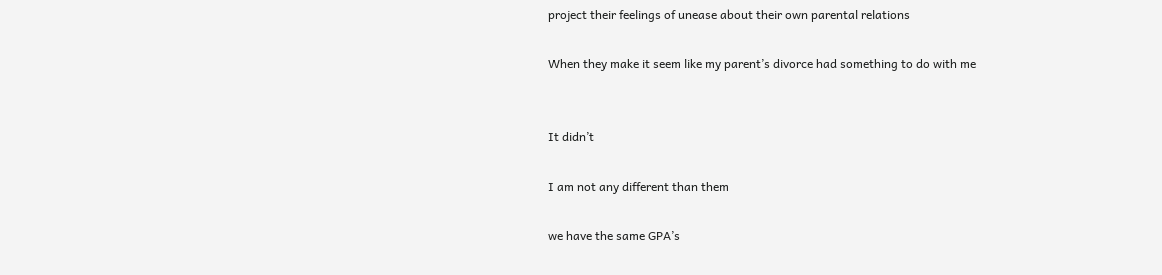project their feelings of unease about their own parental relations

When they make it seem like my parent’s divorce had something to do with me


It didn’t

I am not any different than them

we have the same GPA’s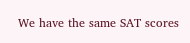We have the same SAT scores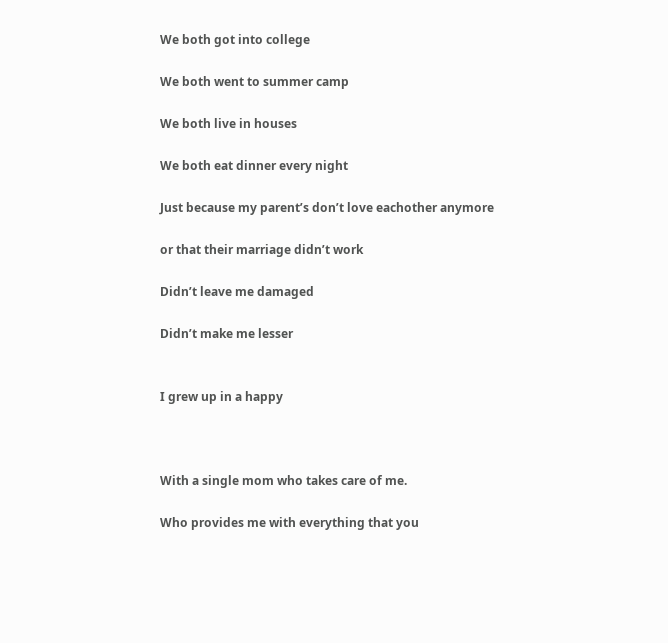We both got into college

We both went to summer camp

We both live in houses

We both eat dinner every night

Just because my parent’s don’t love eachother anymore

or that their marriage didn’t work

Didn’t leave me damaged

Didn’t make me lesser


I grew up in a happy



With a single mom who takes care of me.

Who provides me with everything that you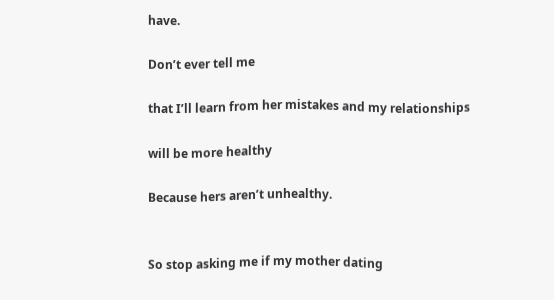have.

Don’t ever tell me

that I’ll learn from her mistakes and my relationships

will be more healthy

Because hers aren’t unhealthy.


So stop asking me if my mother dating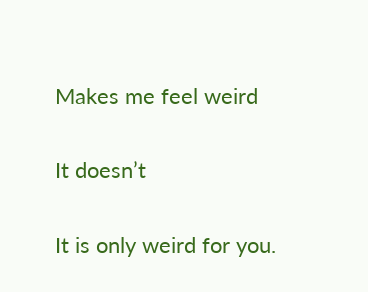Makes me feel weird

It doesn’t

It is only weird for you.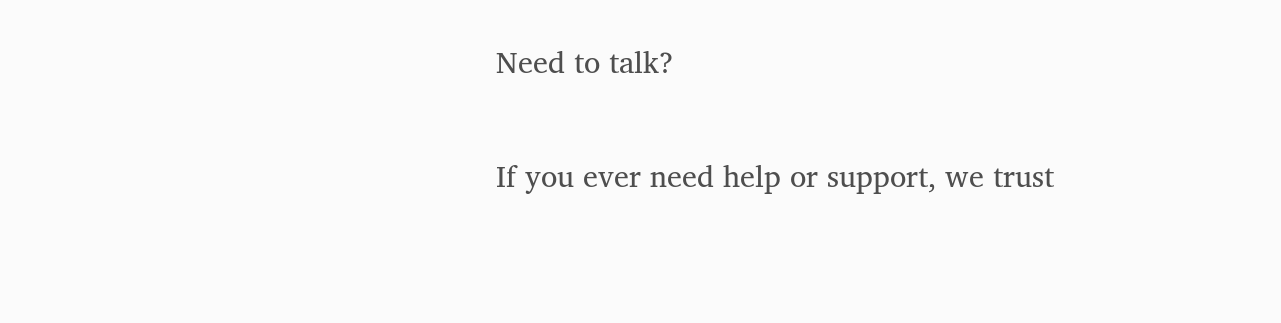Need to talk?

If you ever need help or support, we trust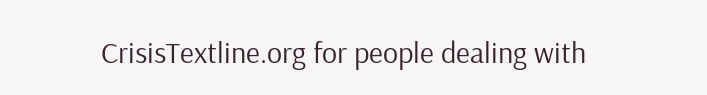CrisisTextline.org for people dealing with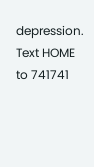depression. Text HOME to 741741